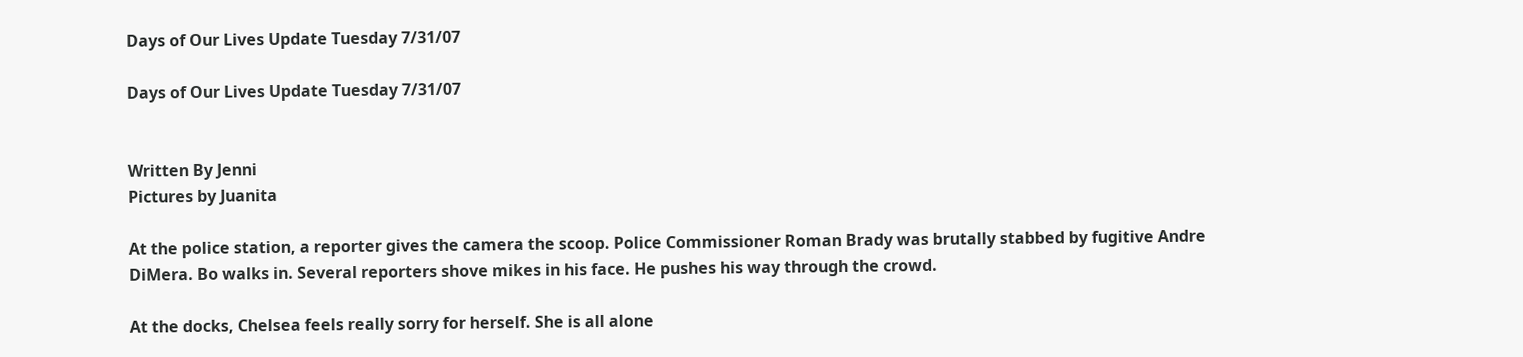Days of Our Lives Update Tuesday 7/31/07

Days of Our Lives Update Tuesday 7/31/07


Written By Jenni
Pictures by Juanita

At the police station, a reporter gives the camera the scoop. Police Commissioner Roman Brady was brutally stabbed by fugitive Andre DiMera. Bo walks in. Several reporters shove mikes in his face. He pushes his way through the crowd.

At the docks, Chelsea feels really sorry for herself. She is all alone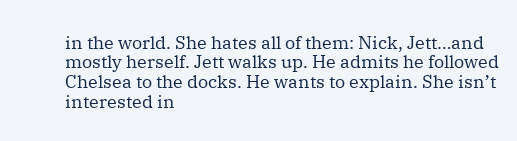in the world. She hates all of them: Nick, Jett…and mostly herself. Jett walks up. He admits he followed Chelsea to the docks. He wants to explain. She isn’t interested in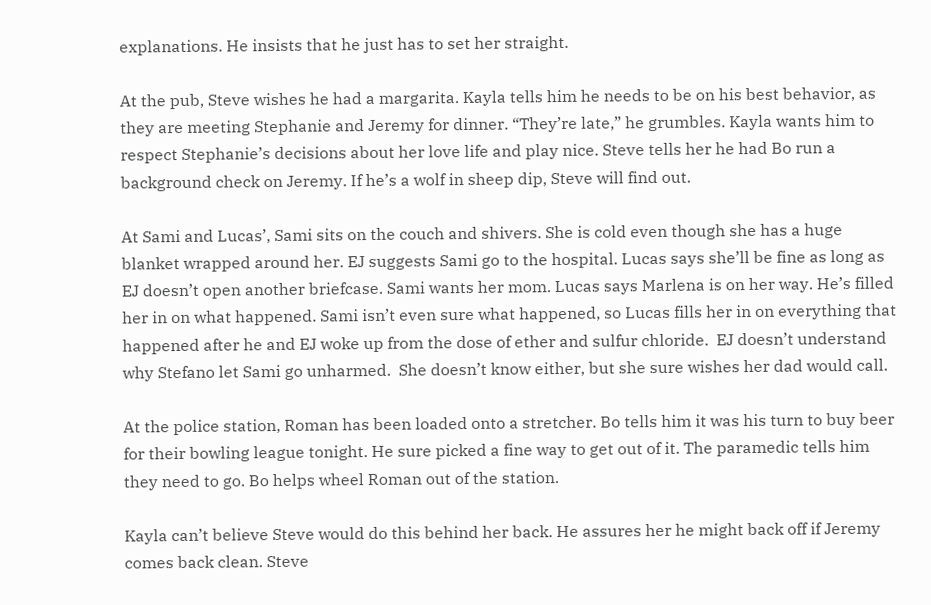explanations. He insists that he just has to set her straight.

At the pub, Steve wishes he had a margarita. Kayla tells him he needs to be on his best behavior, as they are meeting Stephanie and Jeremy for dinner. “They’re late,” he grumbles. Kayla wants him to respect Stephanie’s decisions about her love life and play nice. Steve tells her he had Bo run a background check on Jeremy. If he’s a wolf in sheep dip, Steve will find out.

At Sami and Lucas’, Sami sits on the couch and shivers. She is cold even though she has a huge blanket wrapped around her. EJ suggests Sami go to the hospital. Lucas says she’ll be fine as long as EJ doesn’t open another briefcase. Sami wants her mom. Lucas says Marlena is on her way. He’s filled her in on what happened. Sami isn’t even sure what happened, so Lucas fills her in on everything that happened after he and EJ woke up from the dose of ether and sulfur chloride.  EJ doesn’t understand why Stefano let Sami go unharmed.  She doesn’t know either, but she sure wishes her dad would call.

At the police station, Roman has been loaded onto a stretcher. Bo tells him it was his turn to buy beer for their bowling league tonight. He sure picked a fine way to get out of it. The paramedic tells him they need to go. Bo helps wheel Roman out of the station.

Kayla can’t believe Steve would do this behind her back. He assures her he might back off if Jeremy comes back clean. Steve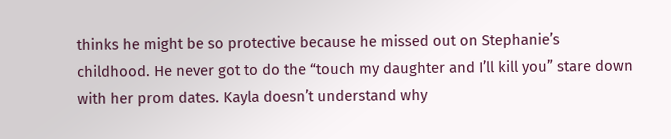thinks he might be so protective because he missed out on Stephanie’s childhood. He never got to do the “touch my daughter and I’ll kill you” stare down with her prom dates. Kayla doesn’t understand why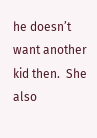he doesn’t want another kid then.  She also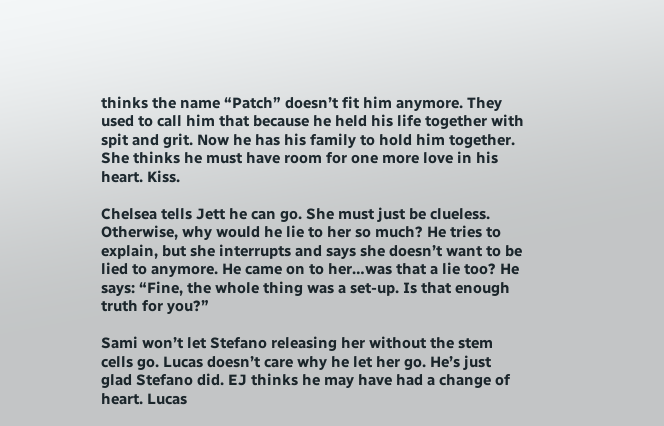thinks the name “Patch” doesn’t fit him anymore. They used to call him that because he held his life together with spit and grit. Now he has his family to hold him together. She thinks he must have room for one more love in his heart. Kiss.

Chelsea tells Jett he can go. She must just be clueless. Otherwise, why would he lie to her so much? He tries to explain, but she interrupts and says she doesn’t want to be lied to anymore. He came on to her…was that a lie too? He says: “Fine, the whole thing was a set-up. Is that enough truth for you?”

Sami won’t let Stefano releasing her without the stem cells go. Lucas doesn’t care why he let her go. He’s just glad Stefano did. EJ thinks he may have had a change of heart. Lucas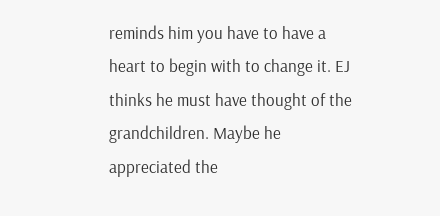reminds him you have to have a heart to begin with to change it. EJ thinks he must have thought of the grandchildren. Maybe he appreciated the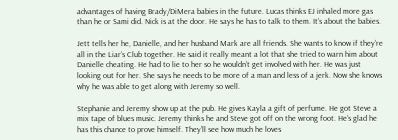advantages of having Brady/DiMera babies in the future. Lucas thinks EJ inhaled more gas than he or Sami did. Nick is at the door. He says he has to talk to them. It’s about the babies.

Jett tells her he, Danielle, and her husband Mark are all friends. She wants to know if they’re all in the Liar’s Club together. He said it really meant a lot that she tried to warn him about Danielle cheating. He had to lie to her so he wouldn’t get involved with her. He was just looking out for her. She says he needs to be more of a man and less of a jerk. Now she knows why he was able to get along with Jeremy so well.

Stephanie and Jeremy show up at the pub. He gives Kayla a gift of perfume. He got Steve a mix tape of blues music. Jeremy thinks he and Steve got off on the wrong foot. He’s glad he has this chance to prove himself. They’ll see how much he loves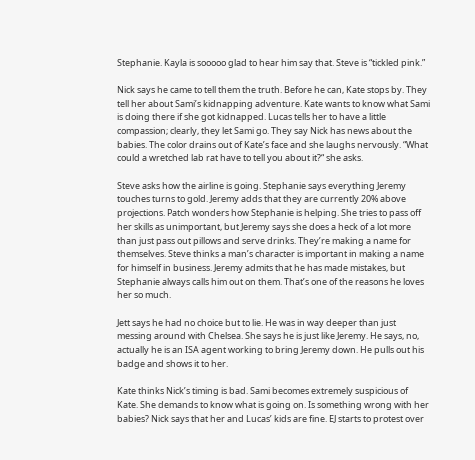Stephanie. Kayla is sooooo glad to hear him say that. Steve is “tickled pink.”

Nick says he came to tell them the truth. Before he can, Kate stops by. They tell her about Sami’s kidnapping adventure. Kate wants to know what Sami is doing there if she got kidnapped. Lucas tells her to have a little compassion; clearly, they let Sami go. They say Nick has news about the babies. The color drains out of Kate’s face and she laughs nervously. “What could a wretched lab rat have to tell you about it?“ she asks.

Steve asks how the airline is going. Stephanie says everything Jeremy touches turns to gold. Jeremy adds that they are currently 20% above projections. Patch wonders how Stephanie is helping. She tries to pass off her skills as unimportant, but Jeremy says she does a heck of a lot more than just pass out pillows and serve drinks. They’re making a name for themselves. Steve thinks a man’s character is important in making a name for himself in business. Jeremy admits that he has made mistakes, but Stephanie always calls him out on them. That’s one of the reasons he loves her so much.

Jett says he had no choice but to lie. He was in way deeper than just messing around with Chelsea. She says he is just like Jeremy. He says, no, actually he is an ISA agent working to bring Jeremy down. He pulls out his badge and shows it to her.

Kate thinks Nick’s timing is bad. Sami becomes extremely suspicious of Kate. She demands to know what is going on. Is something wrong with her babies? Nick says that her and Lucas’ kids are fine. EJ starts to protest over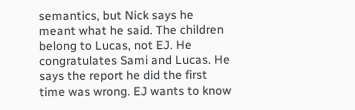semantics, but Nick says he meant what he said. The children belong to Lucas, not EJ. He congratulates Sami and Lucas. He says the report he did the first time was wrong. EJ wants to know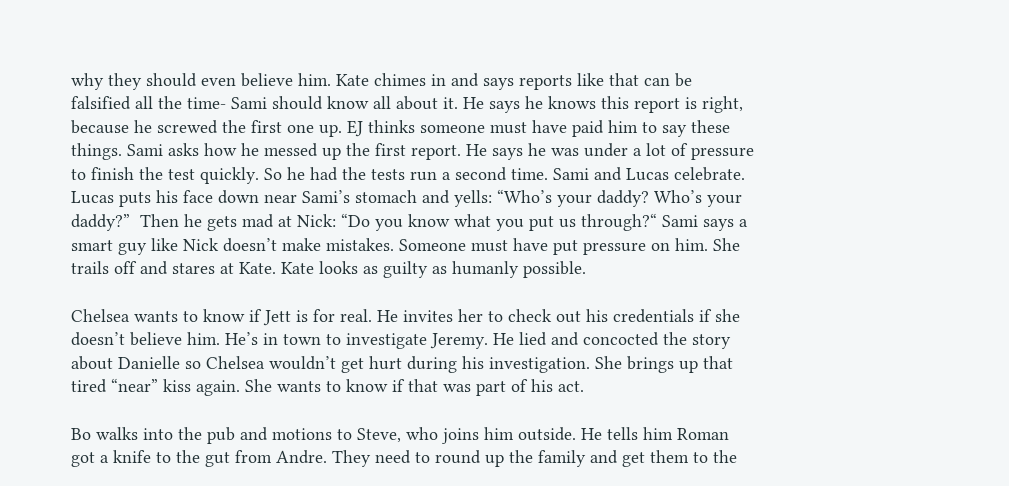why they should even believe him. Kate chimes in and says reports like that can be falsified all the time- Sami should know all about it. He says he knows this report is right, because he screwed the first one up. EJ thinks someone must have paid him to say these things. Sami asks how he messed up the first report. He says he was under a lot of pressure to finish the test quickly. So he had the tests run a second time. Sami and Lucas celebrate. Lucas puts his face down near Sami’s stomach and yells: “Who’s your daddy? Who’s your daddy?”  Then he gets mad at Nick: “Do you know what you put us through?“ Sami says a smart guy like Nick doesn’t make mistakes. Someone must have put pressure on him. She trails off and stares at Kate. Kate looks as guilty as humanly possible.

Chelsea wants to know if Jett is for real. He invites her to check out his credentials if she doesn’t believe him. He’s in town to investigate Jeremy. He lied and concocted the story about Danielle so Chelsea wouldn’t get hurt during his investigation. She brings up that  tired “near” kiss again. She wants to know if that was part of his act.

Bo walks into the pub and motions to Steve, who joins him outside. He tells him Roman got a knife to the gut from Andre. They need to round up the family and get them to the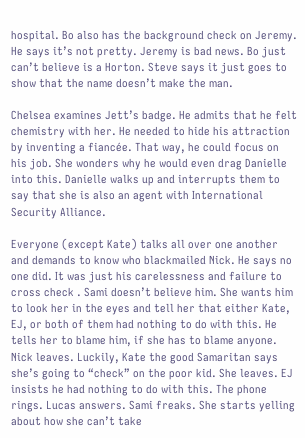hospital. Bo also has the background check on Jeremy. He says it’s not pretty. Jeremy is bad news. Bo just can’t believe is a Horton. Steve says it just goes to show that the name doesn’t make the man.

Chelsea examines Jett’s badge. He admits that he felt chemistry with her. He needed to hide his attraction by inventing a fiancée. That way, he could focus on his job. She wonders why he would even drag Danielle into this. Danielle walks up and interrupts them to say that she is also an agent with International Security Alliance.

Everyone (except Kate) talks all over one another and demands to know who blackmailed Nick. He says no one did. It was just his carelessness and failure to cross check . Sami doesn’t believe him. She wants him to look her in the eyes and tell her that either Kate, EJ, or both of them had nothing to do with this. He tells her to blame him, if she has to blame anyone. Nick leaves. Luckily, Kate the good Samaritan says she’s going to “check” on the poor kid. She leaves. EJ insists he had nothing to do with this. The phone rings. Lucas answers. Sami freaks. She starts yelling about how she can’t take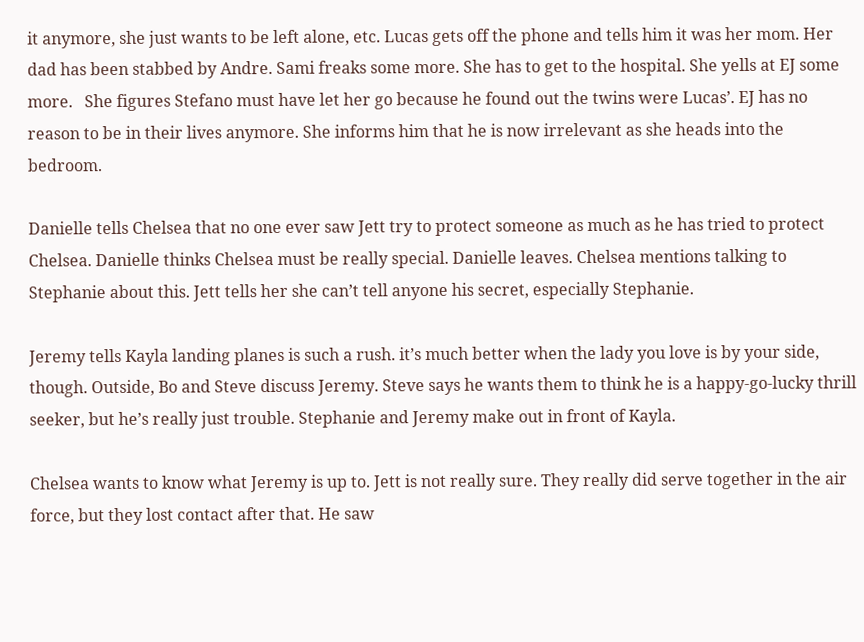it anymore, she just wants to be left alone, etc. Lucas gets off the phone and tells him it was her mom. Her dad has been stabbed by Andre. Sami freaks some more. She has to get to the hospital. She yells at EJ some more.   She figures Stefano must have let her go because he found out the twins were Lucas’. EJ has no reason to be in their lives anymore. She informs him that he is now irrelevant as she heads into the bedroom.

Danielle tells Chelsea that no one ever saw Jett try to protect someone as much as he has tried to protect Chelsea. Danielle thinks Chelsea must be really special. Danielle leaves. Chelsea mentions talking to Stephanie about this. Jett tells her she can’t tell anyone his secret, especially Stephanie.

Jeremy tells Kayla landing planes is such a rush. it’s much better when the lady you love is by your side, though. Outside, Bo and Steve discuss Jeremy. Steve says he wants them to think he is a happy-go-lucky thrill seeker, but he’s really just trouble. Stephanie and Jeremy make out in front of Kayla.

Chelsea wants to know what Jeremy is up to. Jett is not really sure. They really did serve together in the air force, but they lost contact after that. He saw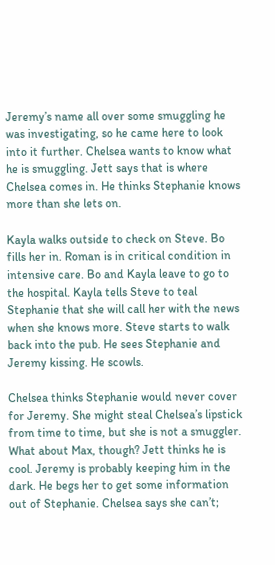Jeremy’s name all over some smuggling he was investigating, so he came here to look into it further. Chelsea wants to know what he is smuggling. Jett says that is where Chelsea comes in. He thinks Stephanie knows more than she lets on.

Kayla walks outside to check on Steve. Bo fills her in. Roman is in critical condition in intensive care. Bo and Kayla leave to go to the hospital. Kayla tells Steve to teal Stephanie that she will call her with the news when she knows more. Steve starts to walk back into the pub. He sees Stephanie and Jeremy kissing. He scowls.

Chelsea thinks Stephanie would never cover for Jeremy. She might steal Chelsea’s lipstick from time to time, but she is not a smuggler. What about Max, though? Jett thinks he is cool. Jeremy is probably keeping him in the dark. He begs her to get some information out of Stephanie. Chelsea says she can’t;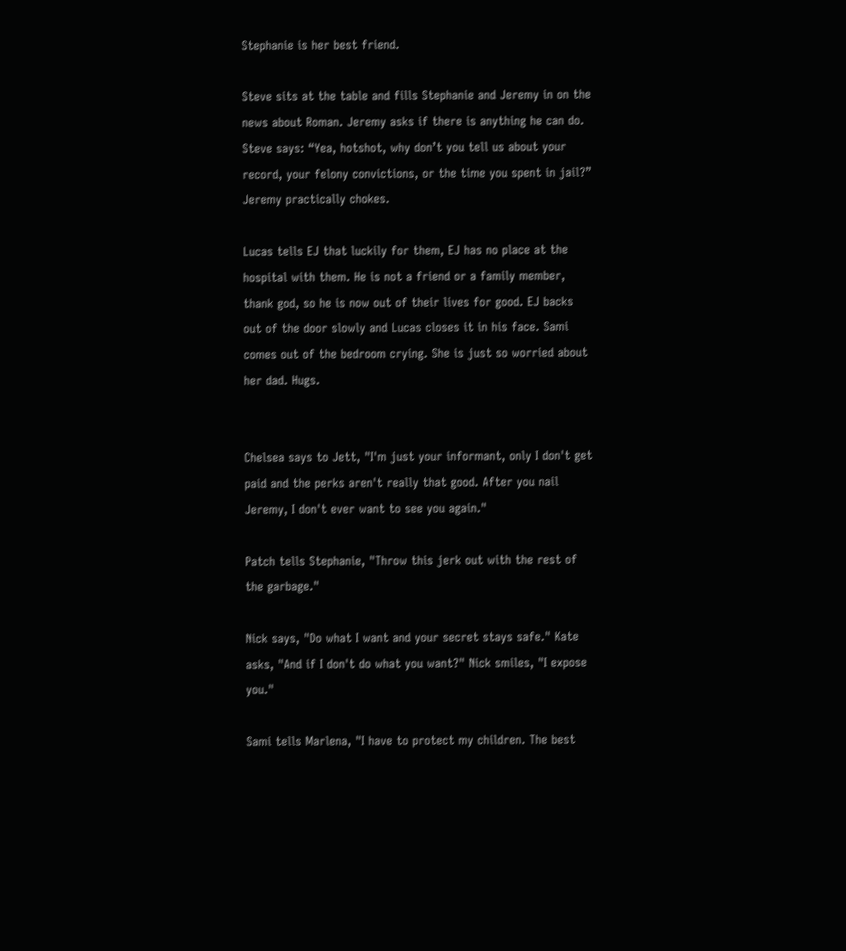Stephanie is her best friend.

Steve sits at the table and fills Stephanie and Jeremy in on the news about Roman. Jeremy asks if there is anything he can do. Steve says: “Yea, hotshot, why don’t you tell us about your record, your felony convictions, or the time you spent in jail?” Jeremy practically chokes.

Lucas tells EJ that luckily for them, EJ has no place at the hospital with them. He is not a friend or a family member, thank god, so he is now out of their lives for good. EJ backs out of the door slowly and Lucas closes it in his face. Sami comes out of the bedroom crying. She is just so worried about her dad. Hugs.


Chelsea says to Jett, "I'm just your informant, only I don't get paid and the perks aren't really that good. After you nail Jeremy, I don't ever want to see you again."

Patch tells Stephanie, "Throw this jerk out with the rest of the garbage."

Nick says, "Do what I want and your secret stays safe." Kate asks, "And if I don't do what you want?" Nick smiles, "I expose you."

Sami tells Marlena, "I have to protect my children. The best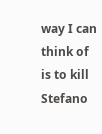way I can think of is to kill Stefano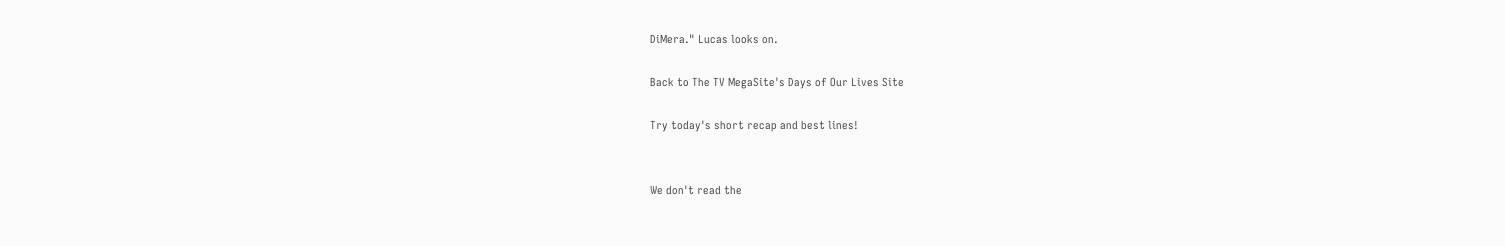DiMera." Lucas looks on.

Back to The TV MegaSite's Days of Our Lives Site

Try today's short recap and best lines!


We don't read the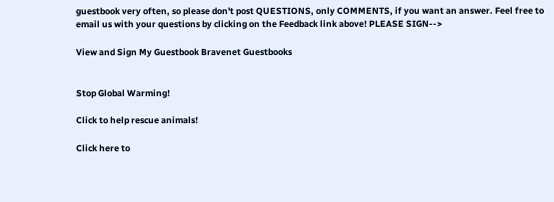guestbook very often, so please don't post QUESTIONS, only COMMENTS, if you want an answer. Feel free to email us with your questions by clicking on the Feedback link above! PLEASE SIGN-->

View and Sign My Guestbook Bravenet Guestbooks


Stop Global Warming!

Click to help rescue animals!

Click here to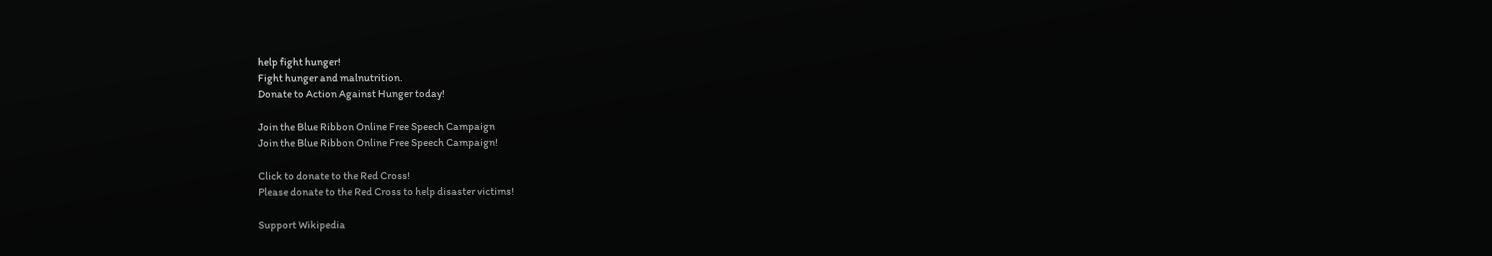help fight hunger!
Fight hunger and malnutrition.
Donate to Action Against Hunger today!

Join the Blue Ribbon Online Free Speech Campaign
Join the Blue Ribbon Online Free Speech Campaign!

Click to donate to the Red Cross!
Please donate to the Red Cross to help disaster victims!

Support Wikipedia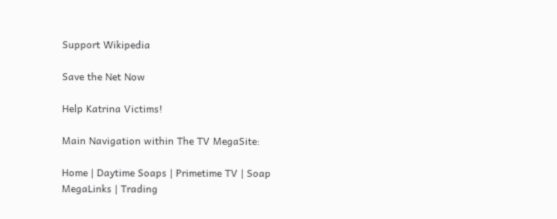Support Wikipedia

Save the Net Now

Help Katrina Victims!

Main Navigation within The TV MegaSite:

Home | Daytime Soaps | Primetime TV | Soap MegaLinks | Trading